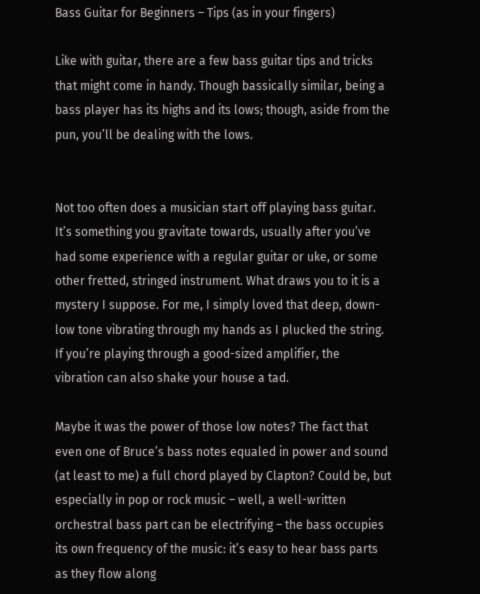Bass Guitar for Beginners – Tips (as in your fingers)

Like with guitar, there are a few bass guitar tips and tricks that might come in handy. Though bassically similar, being a bass player has its highs and its lows; though, aside from the pun, you’ll be dealing with the lows.


Not too often does a musician start off playing bass guitar. It’s something you gravitate towards, usually after you’ve had some experience with a regular guitar or uke, or some other fretted, stringed instrument. What draws you to it is a mystery I suppose. For me, I simply loved that deep, down-low tone vibrating through my hands as I plucked the string. If you’re playing through a good-sized amplifier, the vibration can also shake your house a tad.

Maybe it was the power of those low notes? The fact that even one of Bruce’s bass notes equaled in power and sound (at least to me) a full chord played by Clapton? Could be, but especially in pop or rock music – well, a well-written orchestral bass part can be electrifying – the bass occupies its own frequency of the music: it’s easy to hear bass parts as they flow along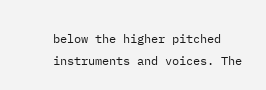below the higher pitched instruments and voices. The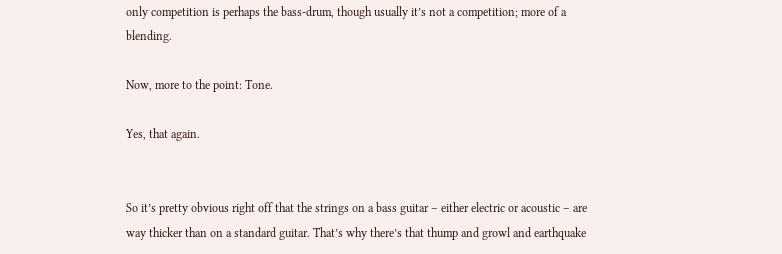only competition is perhaps the bass-drum, though usually it’s not a competition; more of a blending.

Now, more to the point: Tone.

Yes, that again.


So it’s pretty obvious right off that the strings on a bass guitar – either electric or acoustic – are way thicker than on a standard guitar. That’s why there’s that thump and growl and earthquake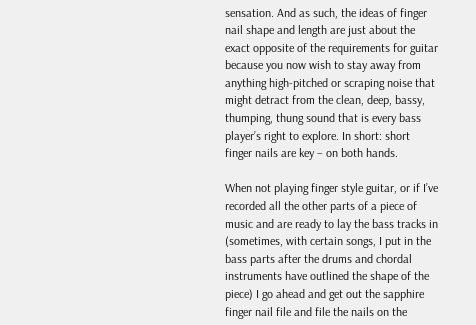sensation. And as such, the ideas of finger nail shape and length are just about the exact opposite of the requirements for guitar because you now wish to stay away from anything high-pitched or scraping noise that might detract from the clean, deep, bassy, thumping, thung sound that is every bass player’s right to explore. In short: short finger nails are key – on both hands.

When not playing finger style guitar, or if I’ve recorded all the other parts of a piece of music and are ready to lay the bass tracks in (sometimes, with certain songs, I put in the bass parts after the drums and chordal instruments have outlined the shape of the piece) I go ahead and get out the sapphire finger nail file and file the nails on the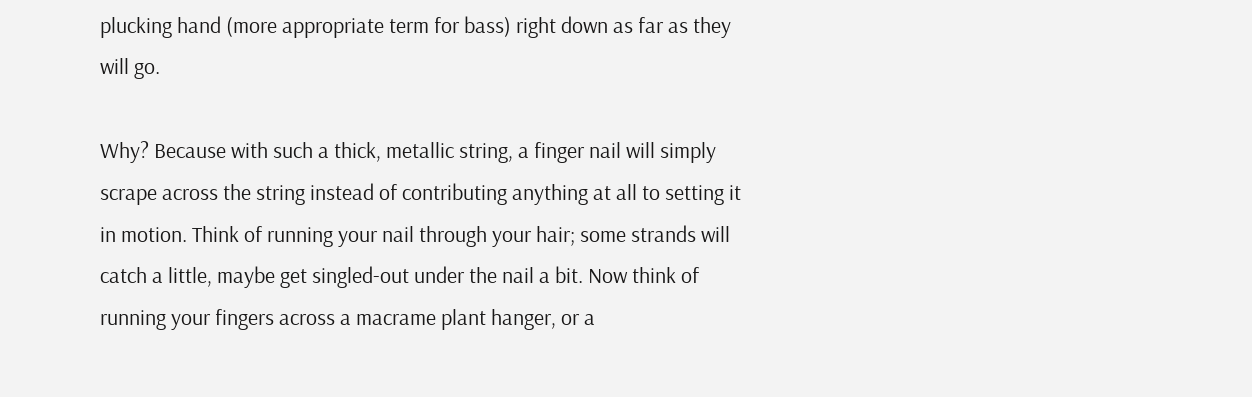plucking hand (more appropriate term for bass) right down as far as they will go.

Why? Because with such a thick, metallic string, a finger nail will simply scrape across the string instead of contributing anything at all to setting it in motion. Think of running your nail through your hair; some strands will catch a little, maybe get singled-out under the nail a bit. Now think of running your fingers across a macrame plant hanger, or a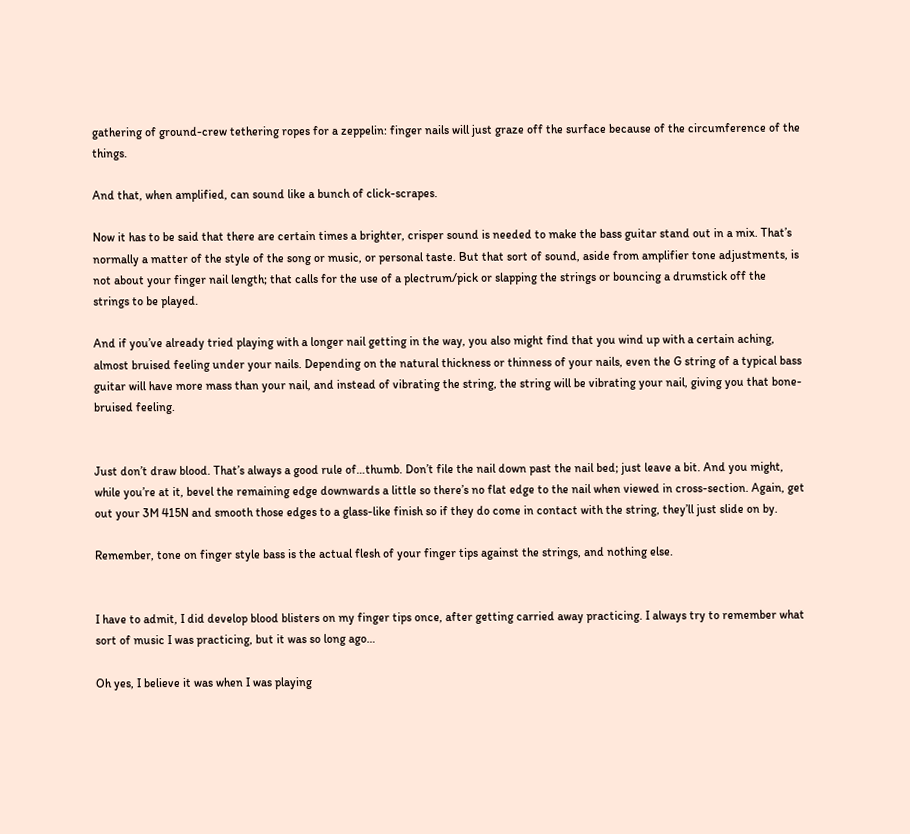gathering of ground-crew tethering ropes for a zeppelin: finger nails will just graze off the surface because of the circumference of the things.

And that, when amplified, can sound like a bunch of click-scrapes.

Now it has to be said that there are certain times a brighter, crisper sound is needed to make the bass guitar stand out in a mix. That’s normally a matter of the style of the song or music, or personal taste. But that sort of sound, aside from amplifier tone adjustments, is not about your finger nail length; that calls for the use of a plectrum/pick or slapping the strings or bouncing a drumstick off the strings to be played.

And if you’ve already tried playing with a longer nail getting in the way, you also might find that you wind up with a certain aching, almost bruised feeling under your nails. Depending on the natural thickness or thinness of your nails, even the G string of a typical bass guitar will have more mass than your nail, and instead of vibrating the string, the string will be vibrating your nail, giving you that bone-bruised feeling.


Just don’t draw blood. That’s always a good rule of…thumb. Don’t file the nail down past the nail bed; just leave a bit. And you might, while you’re at it, bevel the remaining edge downwards a little so there’s no flat edge to the nail when viewed in cross-section. Again, get out your 3M 415N and smooth those edges to a glass-like finish so if they do come in contact with the string, they’ll just slide on by.

Remember, tone on finger style bass is the actual flesh of your finger tips against the strings, and nothing else.


I have to admit, I did develop blood blisters on my finger tips once, after getting carried away practicing. I always try to remember what sort of music I was practicing, but it was so long ago…

Oh yes, I believe it was when I was playing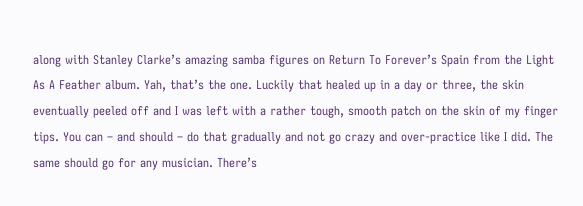along with Stanley Clarke’s amazing samba figures on Return To Forever’s Spain from the Light As A Feather album. Yah, that’s the one. Luckily that healed up in a day or three, the skin eventually peeled off and I was left with a rather tough, smooth patch on the skin of my finger tips. You can – and should – do that gradually and not go crazy and over-practice like I did. The same should go for any musician. There’s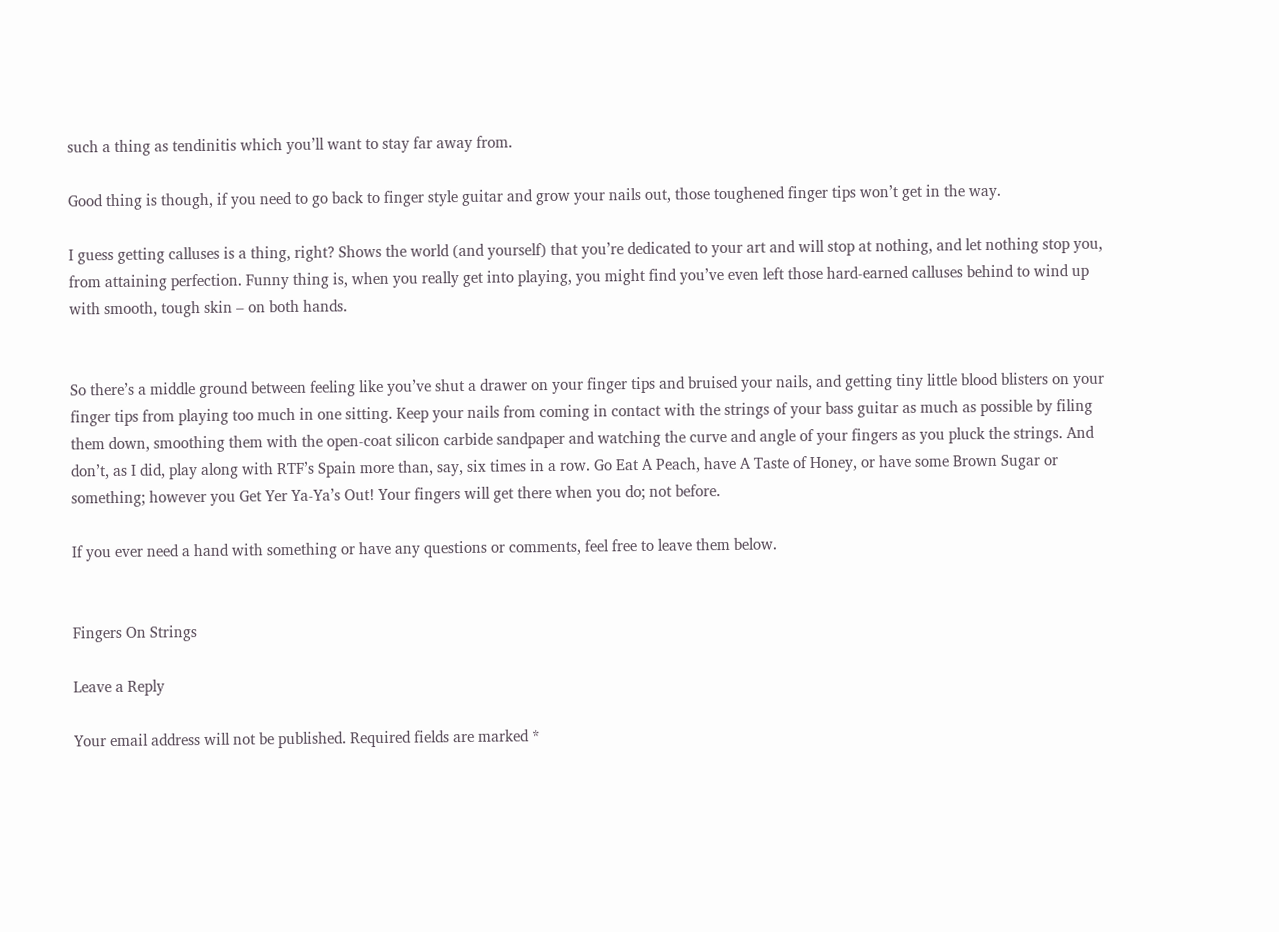such a thing as tendinitis which you’ll want to stay far away from.

Good thing is though, if you need to go back to finger style guitar and grow your nails out, those toughened finger tips won’t get in the way.

I guess getting calluses is a thing, right? Shows the world (and yourself) that you’re dedicated to your art and will stop at nothing, and let nothing stop you, from attaining perfection. Funny thing is, when you really get into playing, you might find you’ve even left those hard-earned calluses behind to wind up with smooth, tough skin – on both hands.


So there’s a middle ground between feeling like you’ve shut a drawer on your finger tips and bruised your nails, and getting tiny little blood blisters on your finger tips from playing too much in one sitting. Keep your nails from coming in contact with the strings of your bass guitar as much as possible by filing them down, smoothing them with the open-coat silicon carbide sandpaper and watching the curve and angle of your fingers as you pluck the strings. And don’t, as I did, play along with RTF’s Spain more than, say, six times in a row. Go Eat A Peach, have A Taste of Honey, or have some Brown Sugar or something; however you Get Yer Ya-Ya’s Out! Your fingers will get there when you do; not before.

If you ever need a hand with something or have any questions or comments, feel free to leave them below.


Fingers On Strings

Leave a Reply

Your email address will not be published. Required fields are marked *